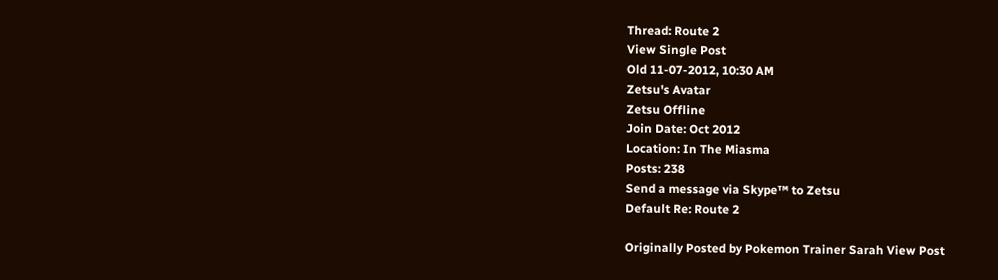Thread: Route 2
View Single Post
Old 11-07-2012, 10:30 AM
Zetsu's Avatar
Zetsu Offline
Join Date: Oct 2012
Location: In The Miasma
Posts: 238
Send a message via Skype™ to Zetsu
Default Re: Route 2

Originally Posted by Pokemon Trainer Sarah View Post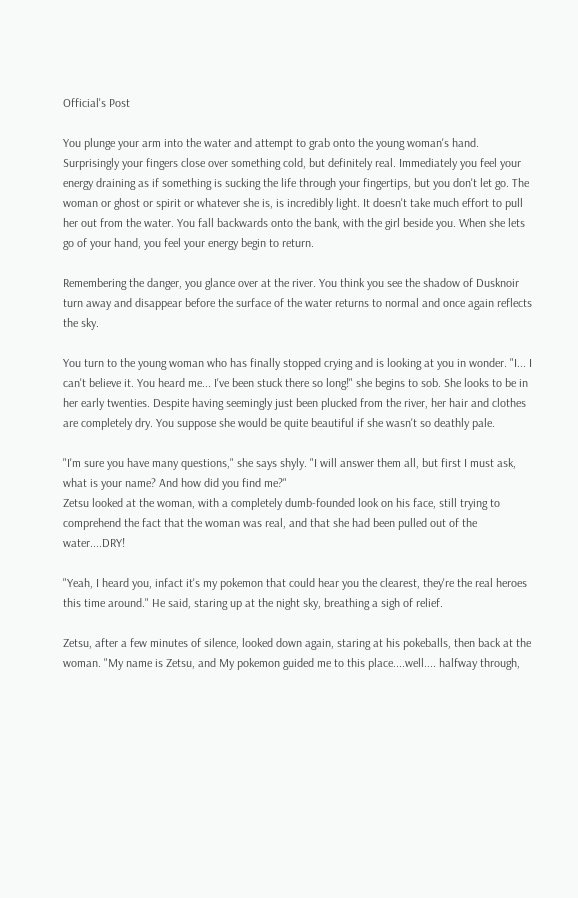Official's Post

You plunge your arm into the water and attempt to grab onto the young woman's hand. Surprisingly your fingers close over something cold, but definitely real. Immediately you feel your energy draining as if something is sucking the life through your fingertips, but you don't let go. The woman or ghost or spirit or whatever she is, is incredibly light. It doesn't take much effort to pull her out from the water. You fall backwards onto the bank, with the girl beside you. When she lets go of your hand, you feel your energy begin to return.

Remembering the danger, you glance over at the river. You think you see the shadow of Dusknoir turn away and disappear before the surface of the water returns to normal and once again reflects the sky.

You turn to the young woman who has finally stopped crying and is looking at you in wonder. "I... I can't believe it. You heard me... I've been stuck there so long!" she begins to sob. She looks to be in her early twenties. Despite having seemingly just been plucked from the river, her hair and clothes are completely dry. You suppose she would be quite beautiful if she wasn't so deathly pale.

"I'm sure you have many questions," she says shyly. "I will answer them all, but first I must ask, what is your name? And how did you find me?"
Zetsu looked at the woman, with a completely dumb-founded look on his face, still trying to comprehend the fact that the woman was real, and that she had been pulled out of the water....DRY!

"Yeah, I heard you, infact it's my pokemon that could hear you the clearest, they're the real heroes this time around." He said, staring up at the night sky, breathing a sigh of relief.

Zetsu, after a few minutes of silence, looked down again, staring at his pokeballs, then back at the woman. "My name is Zetsu, and My pokemon guided me to this place....well.... halfway through,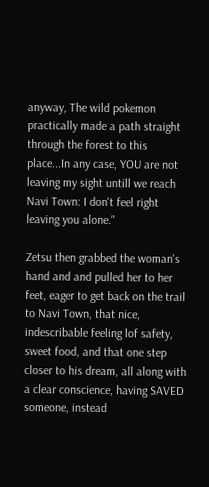anyway, The wild pokemon practically made a path straight through the forest to this place...In any case, YOU are not leaving my sight untill we reach Navi Town: I don't feel right leaving you alone."

Zetsu then grabbed the woman's hand and and pulled her to her feet, eager to get back on the trail to Navi Town, that nice, indescribable feeling lof safety, sweet food, and that one step closer to his dream, all along with a clear conscience, having SAVED someone, instead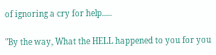of ignoring a cry for help.....

"By the way, What the HELL happened to you for you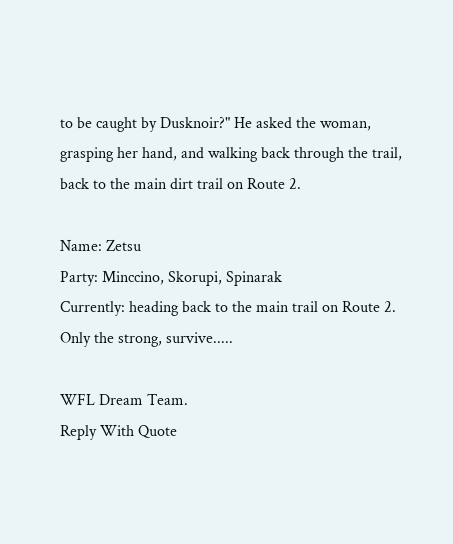to be caught by Dusknoir?" He asked the woman, grasping her hand, and walking back through the trail, back to the main dirt trail on Route 2.

Name: Zetsu
Party: Minccino, Skorupi, Spinarak
Currently: heading back to the main trail on Route 2.
Only the strong, survive.....

WFL Dream Team.
Reply With Quote